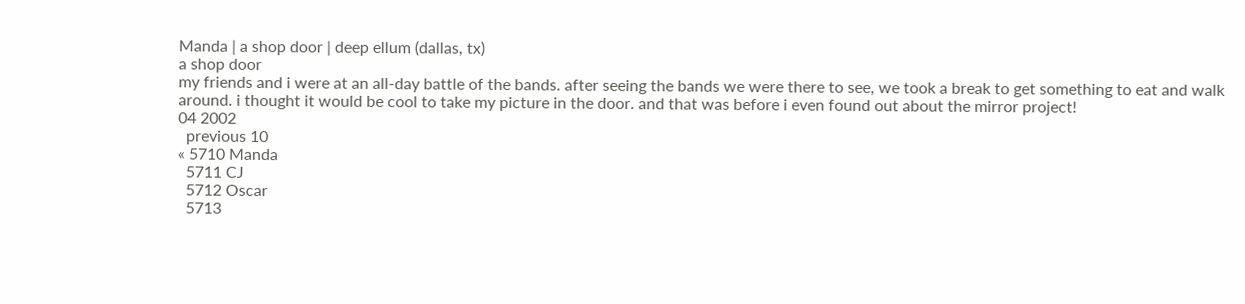Manda | a shop door | deep ellum (dallas, tx)
a shop door
my friends and i were at an all-day battle of the bands. after seeing the bands we were there to see, we took a break to get something to eat and walk around. i thought it would be cool to take my picture in the door. and that was before i even found out about the mirror project!
04 2002
  previous 10
« 5710 Manda
  5711 CJ
  5712 Oscar
  5713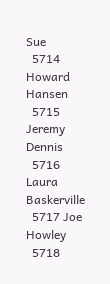Sue
  5714 Howard Hansen
  5715 Jeremy Dennis
  5716 Laura Baskerville
  5717 Joe Howley
  5718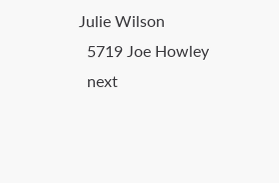Julie Wilson
  5719 Joe Howley
  next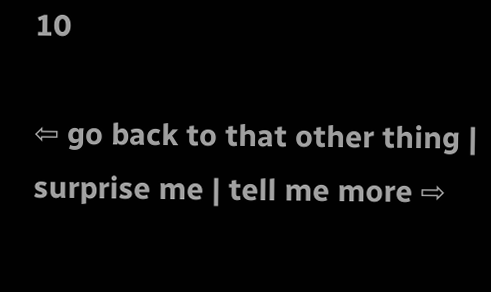10

⇦ go back to that other thing | surprise me | tell me more ⇨